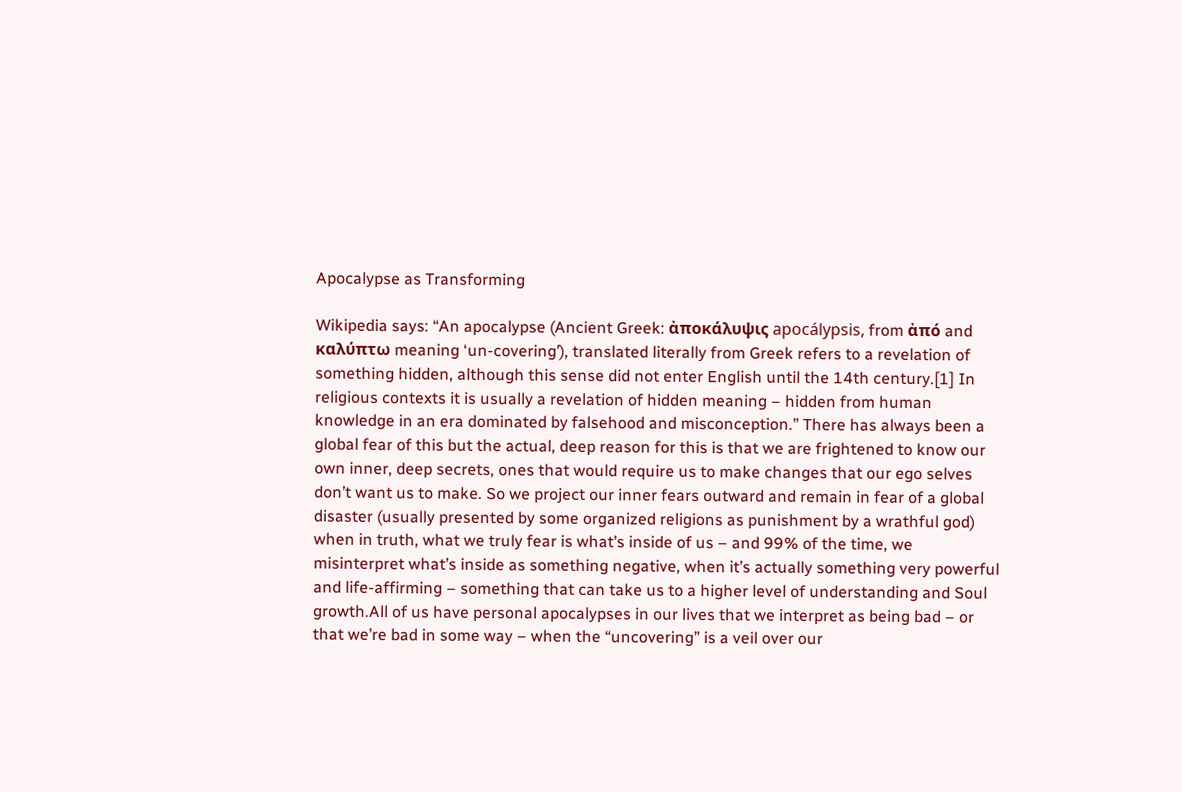Apocalypse as Transforming

Wikipedia says: “An apocalypse (Ancient Greek: ἀποκάλυψις apocálypsis, from ἀπό and καλύπτω meaning ‘un-covering’), translated literally from Greek refers to a revelation of something hidden, although this sense did not enter English until the 14th century.[1] In religious contexts it is usually a revelation of hidden meaning – hidden from human knowledge in an era dominated by falsehood and misconception.” There has always been a global fear of this but the actual, deep reason for this is that we are frightened to know our own inner, deep secrets, ones that would require us to make changes that our ego selves don’t want us to make. So we project our inner fears outward and remain in fear of a global disaster (usually presented by some organized religions as punishment by a wrathful god) when in truth, what we truly fear is what’s inside of us – and 99% of the time, we misinterpret what’s inside as something negative, when it’s actually something very powerful and life-affirming – something that can take us to a higher level of understanding and Soul growth.All of us have personal apocalypses in our lives that we interpret as being bad – or that we’re bad in some way – when the “uncovering” is a veil over our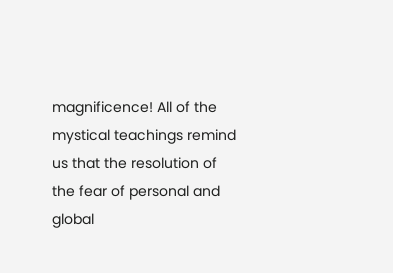magnificence! All of the mystical teachings remind us that the resolution of the fear of personal and global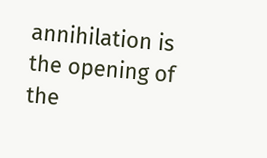annihilation is the opening of the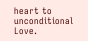heart to unconditional Love.